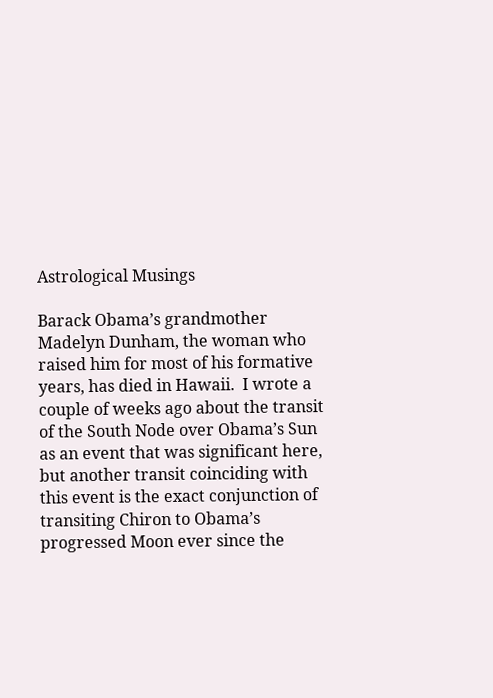Astrological Musings

Barack Obama’s grandmother Madelyn Dunham, the woman who raised him for most of his formative years, has died in Hawaii.  I wrote a couple of weeks ago about the transit of the South Node over Obama’s Sun as an event that was significant here, but another transit coinciding with this event is the exact conjunction of transiting Chiron to Obama’s progressed Moon ever since the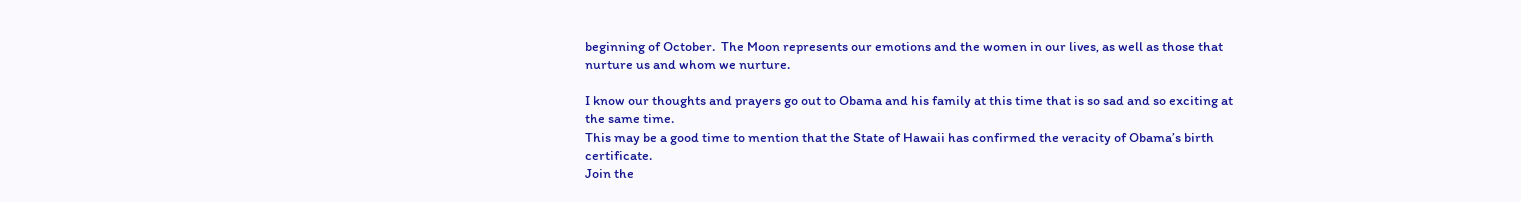beginning of October.  The Moon represents our emotions and the women in our lives, as well as those that nurture us and whom we nurture.

I know our thoughts and prayers go out to Obama and his family at this time that is so sad and so exciting at the same time.
This may be a good time to mention that the State of Hawaii has confirmed the veracity of Obama’s birth certificate.
Join the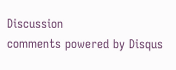Discussion
comments powered by Disqus